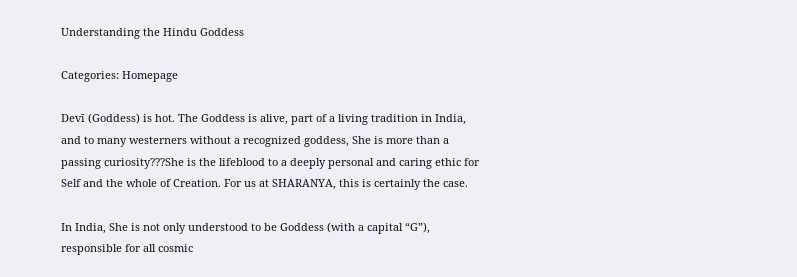Understanding the Hindu Goddess

Categories: Homepage

Devī (Goddess) is hot. The Goddess is alive, part of a living tradition in India, and to many westerners without a recognized goddess, She is more than a passing curiosity???She is the lifeblood to a deeply personal and caring ethic for Self and the whole of Creation. For us at SHARANYA, this is certainly the case.

In India, She is not only understood to be Goddess (with a capital “G”), responsible for all cosmic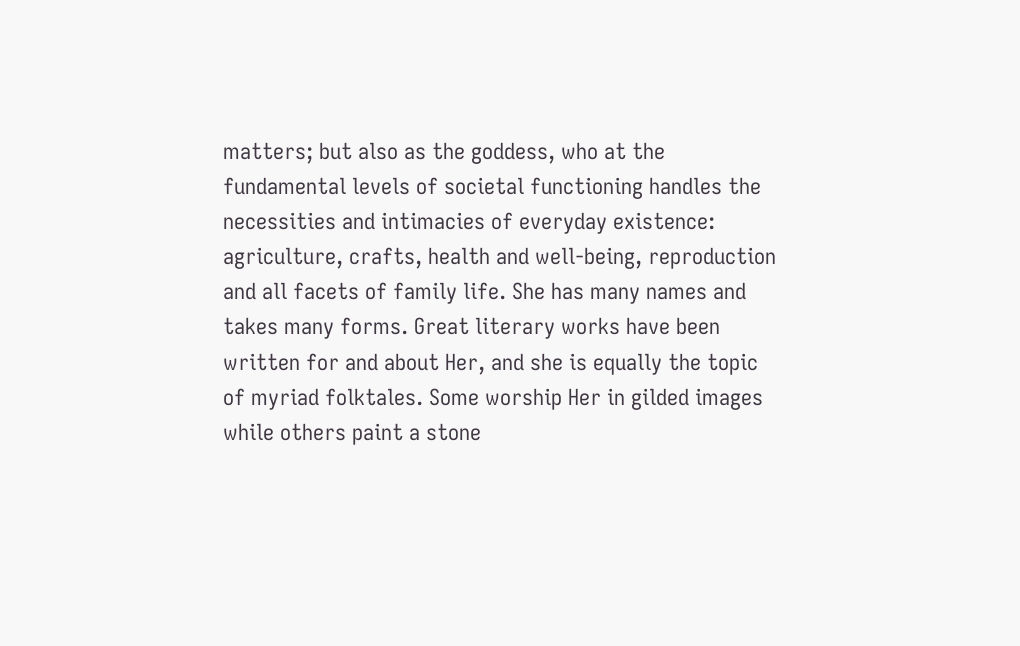matters; but also as the goddess, who at the fundamental levels of societal functioning handles the necessities and intimacies of everyday existence: agriculture, crafts, health and well-being, reproduction and all facets of family life. She has many names and takes many forms. Great literary works have been written for and about Her, and she is equally the topic of myriad folktales. Some worship Her in gilded images while others paint a stone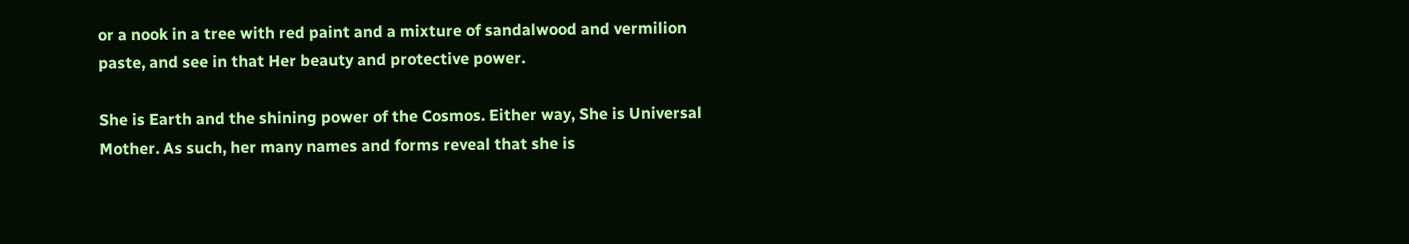or a nook in a tree with red paint and a mixture of sandalwood and vermilion paste, and see in that Her beauty and protective power.

She is Earth and the shining power of the Cosmos. Either way, She is Universal Mother. As such, her many names and forms reveal that she is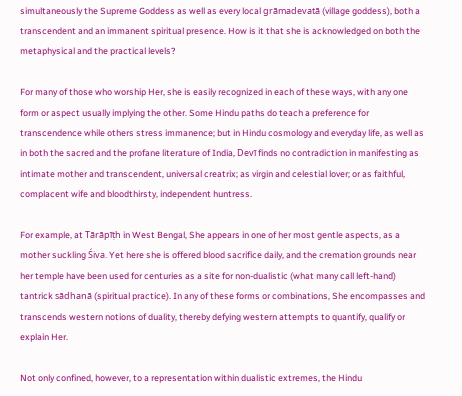simultaneously the Supreme Goddess as well as every local grāmadevatā (village goddess), both a transcendent and an immanent spiritual presence. How is it that she is acknowledged on both the metaphysical and the practical levels?

For many of those who worship Her, she is easily recognized in each of these ways, with any one form or aspect usually implying the other. Some Hindu paths do teach a preference for transcendence while others stress immanence; but in Hindu cosmology and everyday life, as well as in both the sacred and the profane literature of India, Devī finds no contradiction in manifesting as intimate mother and transcendent, universal creatrix; as virgin and celestial lover; or as faithful, complacent wife and bloodthirsty, independent huntress.

For example, at Tārāpīṭh in West Bengal, She appears in one of her most gentle aspects, as a mother suckling Śiva. Yet here she is offered blood sacrifice daily, and the cremation grounds near her temple have been used for centuries as a site for non-dualistic (what many call left-hand) tantrick sādhanā (spiritual practice). In any of these forms or combinations, She encompasses and transcends western notions of duality, thereby defying western attempts to quantify, qualify or explain Her.

Not only confined, however, to a representation within dualistic extremes, the Hindu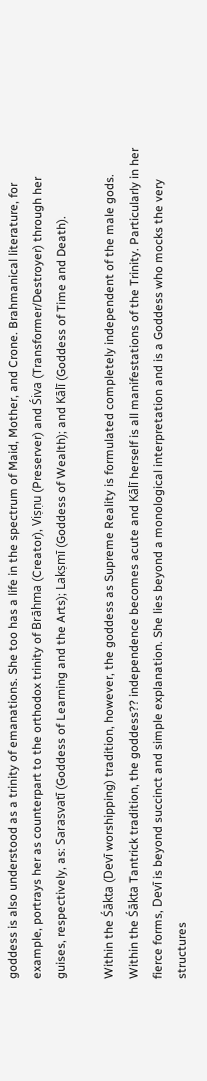goddess is also understood as a trinity of emanations. She too has a life in the spectrum of Maid, Mother, and Crone. Brahmanical literature, for example, portrays her as counterpart to the orthodox trinity of Brāhma (Creator), Viṣṇu (Preserver) and Śiva (Transformer/Destroyer) through her guises, respectively, as: Sarasvatī (Goddess of Learning and the Arts); Lakṣmī (Goddess of Wealth); and Kālī (Goddess of Time and Death).

Within the Śākta (Devī worshipping) tradition, however, the goddess as Supreme Reality is formulated completely independent of the male gods. Within the Śākta Tantrick tradition, the goddess?? independence becomes acute and Kālī herself is all manifestations of the Trinity. Particularly in her fierce forms, Devī is beyond succinct and simple explanation. She lies beyond a monological interpretation and is a Goddess who mocks the very structures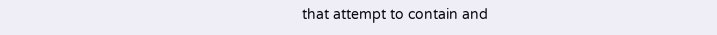that attempt to contain and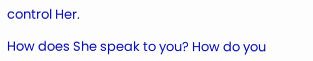control Her.

How does She speak to you? How do you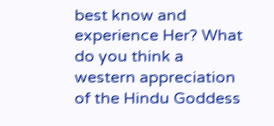best know and experience Her? What do you think a western appreciation of the Hindu Goddess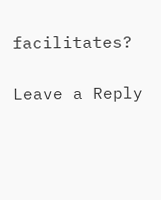facilitates?

Leave a Reply